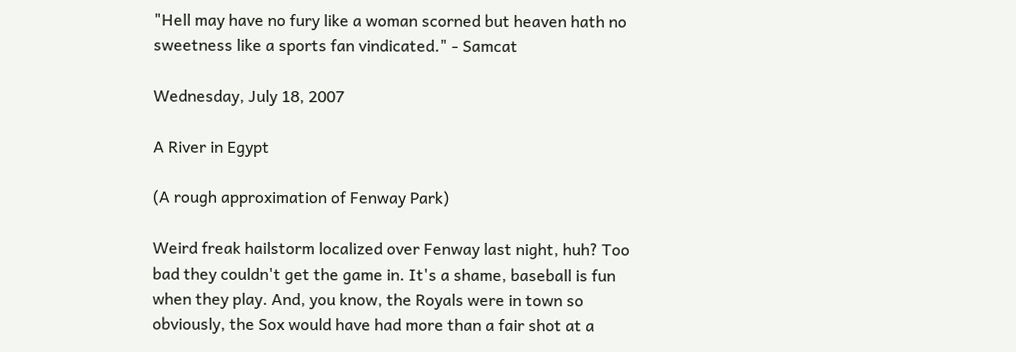"Hell may have no fury like a woman scorned but heaven hath no sweetness like a sports fan vindicated." - Samcat

Wednesday, July 18, 2007

A River in Egypt

(A rough approximation of Fenway Park)

Weird freak hailstorm localized over Fenway last night, huh? Too bad they couldn't get the game in. It's a shame, baseball is fun when they play. And, you know, the Royals were in town so obviously, the Sox would have had more than a fair shot at a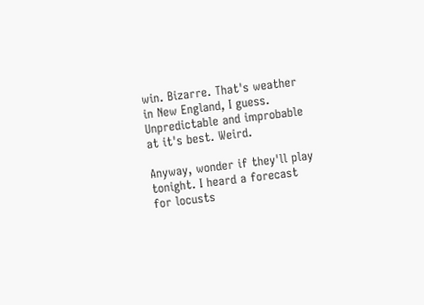win. Bizarre. That's weather in New England, I guess. Unpredictable and improbable at it's best. Weird.

Anyway, wonder if they'll play tonight. I heard a forecast for locusts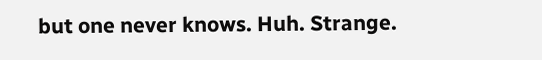but one never knows. Huh. Strange.